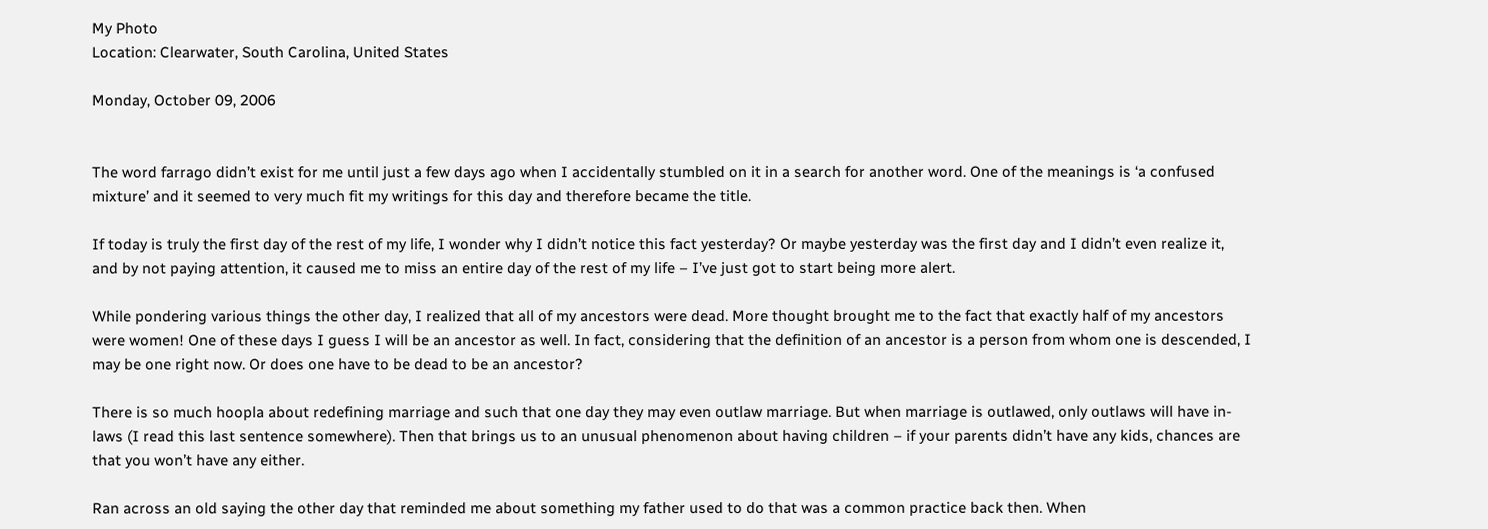My Photo
Location: Clearwater, South Carolina, United States

Monday, October 09, 2006


The word farrago didn’t exist for me until just a few days ago when I accidentally stumbled on it in a search for another word. One of the meanings is ‘a confused mixture’ and it seemed to very much fit my writings for this day and therefore became the title.

If today is truly the first day of the rest of my life, I wonder why I didn’t notice this fact yesterday? Or maybe yesterday was the first day and I didn’t even realize it, and by not paying attention, it caused me to miss an entire day of the rest of my life – I’ve just got to start being more alert.

While pondering various things the other day, I realized that all of my ancestors were dead. More thought brought me to the fact that exactly half of my ancestors were women! One of these days I guess I will be an ancestor as well. In fact, considering that the definition of an ancestor is a person from whom one is descended, I may be one right now. Or does one have to be dead to be an ancestor?

There is so much hoopla about redefining marriage and such that one day they may even outlaw marriage. But when marriage is outlawed, only outlaws will have in-laws (I read this last sentence somewhere). Then that brings us to an unusual phenomenon about having children – if your parents didn’t have any kids, chances are that you won’t have any either.

Ran across an old saying the other day that reminded me about something my father used to do that was a common practice back then. When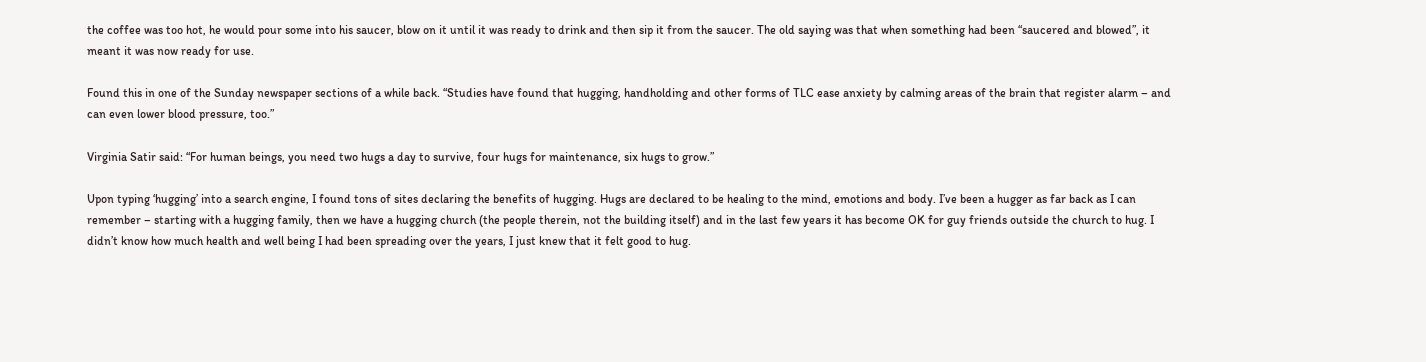the coffee was too hot, he would pour some into his saucer, blow on it until it was ready to drink and then sip it from the saucer. The old saying was that when something had been “saucered and blowed”, it meant it was now ready for use.

Found this in one of the Sunday newspaper sections of a while back. “Studies have found that hugging, handholding and other forms of TLC ease anxiety by calming areas of the brain that register alarm – and can even lower blood pressure, too.”

Virginia Satir said: “For human beings, you need two hugs a day to survive, four hugs for maintenance, six hugs to grow.”

Upon typing ‘hugging’ into a search engine, I found tons of sites declaring the benefits of hugging. Hugs are declared to be healing to the mind, emotions and body. I’ve been a hugger as far back as I can remember – starting with a hugging family, then we have a hugging church (the people therein, not the building itself) and in the last few years it has become OK for guy friends outside the church to hug. I didn’t know how much health and well being I had been spreading over the years, I just knew that it felt good to hug.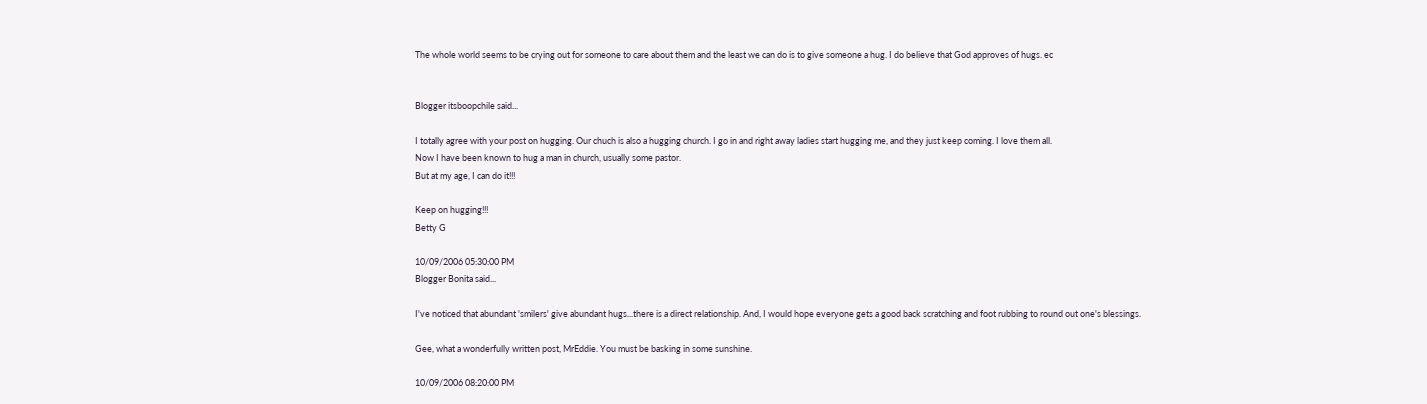The whole world seems to be crying out for someone to care about them and the least we can do is to give someone a hug. I do believe that God approves of hugs. ec


Blogger itsboopchile said...

I totally agree with your post on hugging. Our chuch is also a hugging church. I go in and right away ladies start hugging me, and they just keep coming. I love them all.
Now I have been known to hug a man in church, usually some pastor.
But at my age, I can do it!!!

Keep on hugging!!!
Betty G

10/09/2006 05:30:00 PM
Blogger Bonita said...

I've noticed that abundant 'smilers' give abundant hugs...there is a direct relationship. And, I would hope everyone gets a good back scratching and foot rubbing to round out one's blessings.

Gee, what a wonderfully written post, MrEddie. You must be basking in some sunshine.

10/09/2006 08:20:00 PM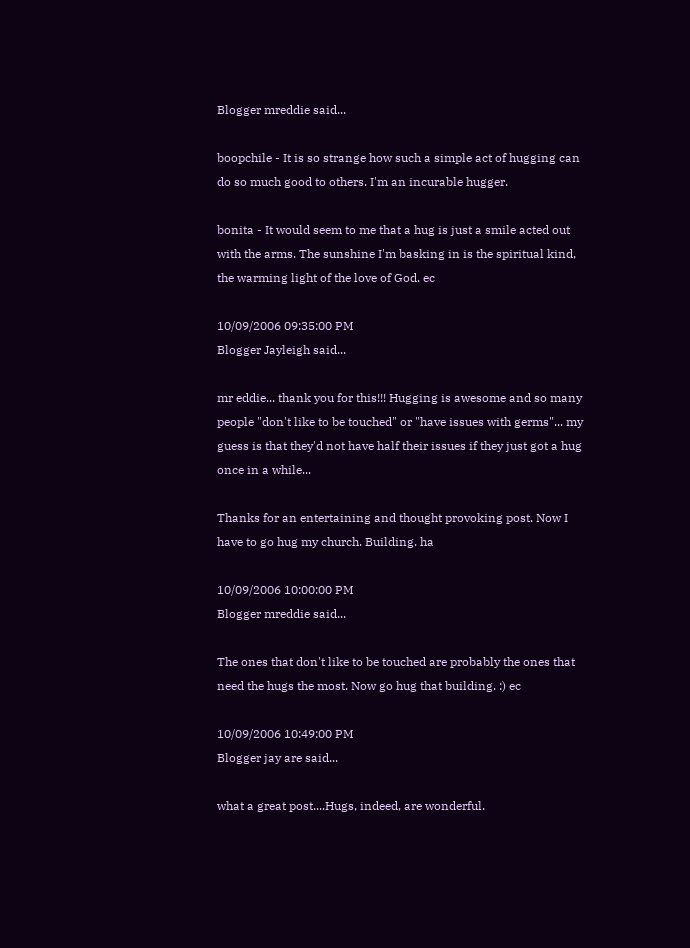Blogger mreddie said...

boopchile - It is so strange how such a simple act of hugging can do so much good to others. I'm an incurable hugger.

bonita - It would seem to me that a hug is just a smile acted out with the arms. The sunshine I'm basking in is the spiritual kind, the warming light of the love of God. ec

10/09/2006 09:35:00 PM
Blogger Jayleigh said...

mr eddie... thank you for this!!! Hugging is awesome and so many people "don't like to be touched" or "have issues with germs"... my guess is that they'd not have half their issues if they just got a hug once in a while...

Thanks for an entertaining and thought provoking post. Now I have to go hug my church. Building. ha

10/09/2006 10:00:00 PM
Blogger mreddie said...

The ones that don't like to be touched are probably the ones that need the hugs the most. Now go hug that building. :) ec

10/09/2006 10:49:00 PM
Blogger jay are said...

what a great post....Hugs, indeed, are wonderful.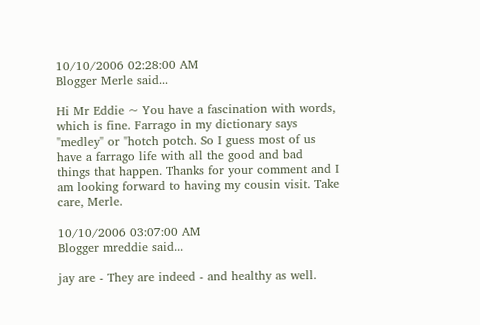10/10/2006 02:28:00 AM
Blogger Merle said...

Hi Mr Eddie ~ You have a fascination with words, which is fine. Farrago in my dictionary says "medley" or "hotch potch. So I guess most of us have a farrago life with all the good and bad
things that happen. Thanks for your comment and I am looking forward to having my cousin visit. Take care, Merle.

10/10/2006 03:07:00 AM
Blogger mreddie said...

jay are - They are indeed - and healthy as well.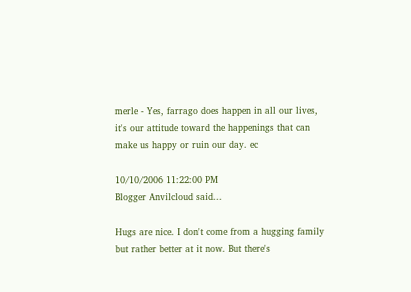merle - Yes, farrago does happen in all our lives, it's our attitude toward the happenings that can make us happy or ruin our day. ec

10/10/2006 11:22:00 PM
Blogger Anvilcloud said...

Hugs are nice. I don't come from a hugging family but rather better at it now. But there's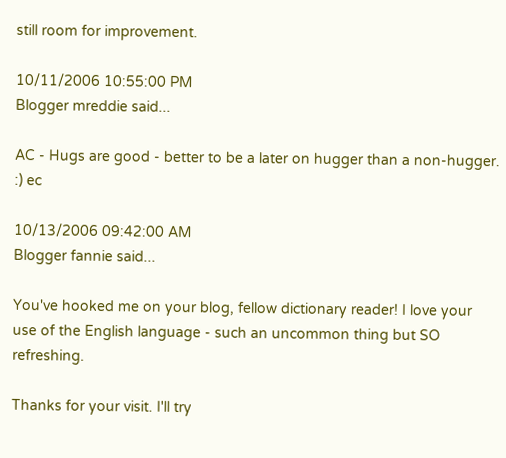still room for improvement.

10/11/2006 10:55:00 PM
Blogger mreddie said...

AC - Hugs are good - better to be a later on hugger than a non-hugger. :) ec

10/13/2006 09:42:00 AM
Blogger fannie said...

You've hooked me on your blog, fellow dictionary reader! I love your use of the English language - such an uncommon thing but SO refreshing.

Thanks for your visit. I'll try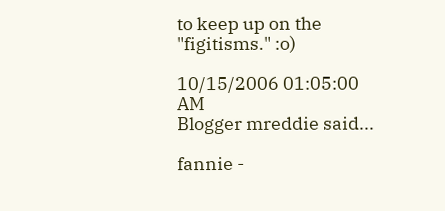to keep up on the "figitisms." :o)

10/15/2006 01:05:00 AM
Blogger mreddie said...

fannie -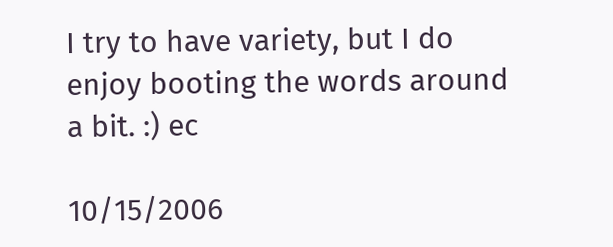I try to have variety, but I do enjoy booting the words around a bit. :) ec

10/15/2006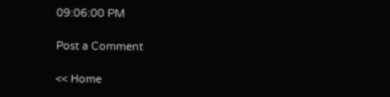09:06:00 PM

Post a Comment

<< Home